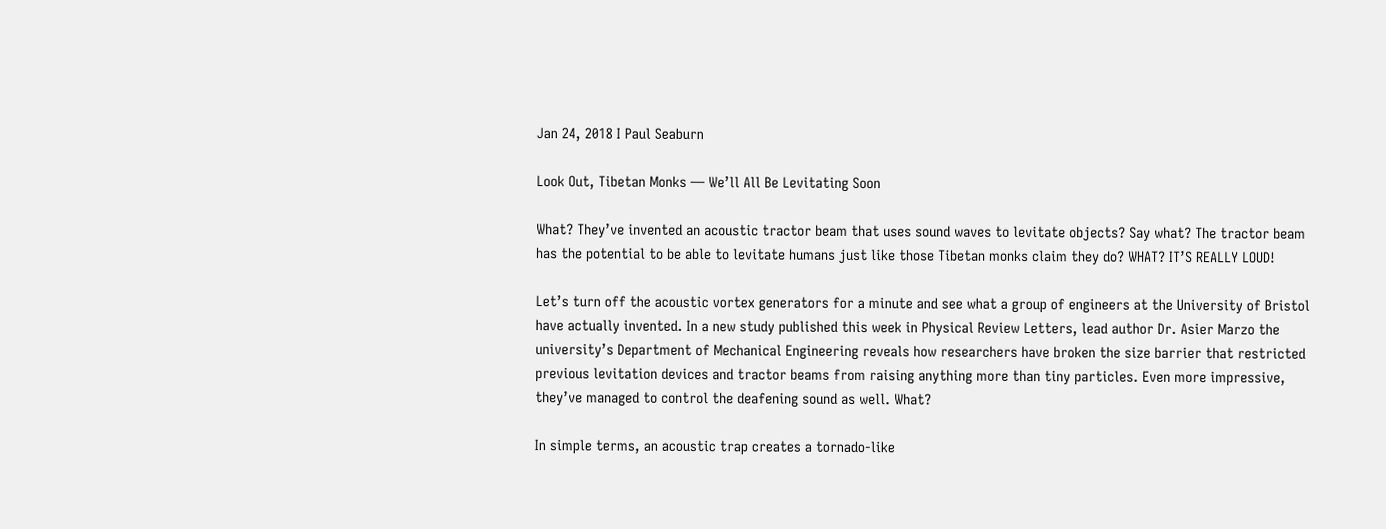Jan 24, 2018 I Paul Seaburn

Look Out, Tibetan Monks — We’ll All Be Levitating Soon

What? They’ve invented an acoustic tractor beam that uses sound waves to levitate objects? Say what? The tractor beam has the potential to be able to levitate humans just like those Tibetan monks claim they do? WHAT? IT’S REALLY LOUD!

Let’s turn off the acoustic vortex generators for a minute and see what a group of engineers at the University of Bristol have actually invented. In a new study published this week in Physical Review Letters, lead author Dr. Asier Marzo the university’s Department of Mechanical Engineering reveals how researchers have broken the size barrier that restricted previous levitation devices and tractor beams from raising anything more than tiny particles. Even more impressive, they’ve managed to control the deafening sound as well. What?

In simple terms, an acoustic trap creates a tornado-like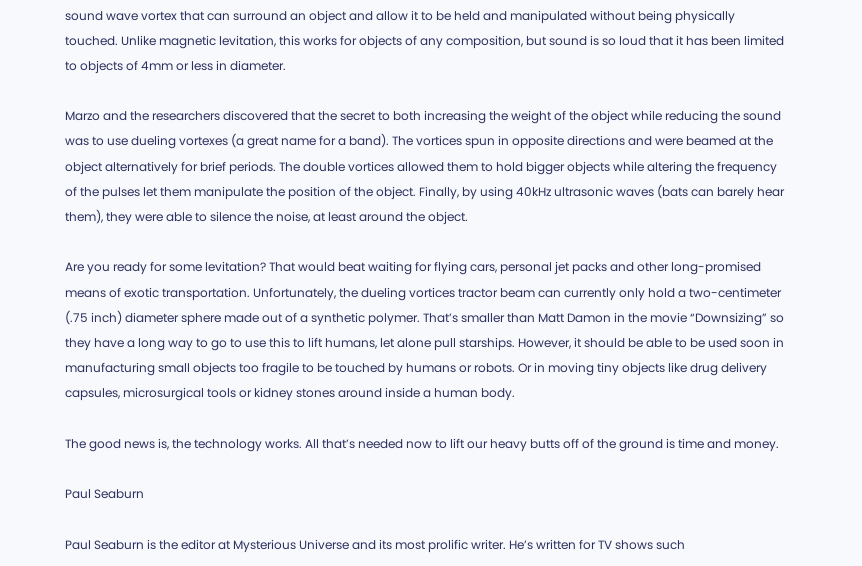sound wave vortex that can surround an object and allow it to be held and manipulated without being physically touched. Unlike magnetic levitation, this works for objects of any composition, but sound is so loud that it has been limited to objects of 4mm or less in diameter.

Marzo and the researchers discovered that the secret to both increasing the weight of the object while reducing the sound was to use dueling vortexes (a great name for a band). The vortices spun in opposite directions and were beamed at the object alternatively for brief periods. The double vortices allowed them to hold bigger objects while altering the frequency of the pulses let them manipulate the position of the object. Finally, by using 40kHz ultrasonic waves (bats can barely hear them), they were able to silence the noise, at least around the object.

Are you ready for some levitation? That would beat waiting for flying cars, personal jet packs and other long-promised means of exotic transportation. Unfortunately, the dueling vortices tractor beam can currently only hold a two-centimeter (.75 inch) diameter sphere made out of a synthetic polymer. That’s smaller than Matt Damon in the movie “Downsizing” so they have a long way to go to use this to lift humans, let alone pull starships. However, it should be able to be used soon in manufacturing small objects too fragile to be touched by humans or robots. Or in moving tiny objects like drug delivery capsules, microsurgical tools or kidney stones around inside a human body.

The good news is, the technology works. All that’s needed now to lift our heavy butts off of the ground is time and money.

Paul Seaburn

Paul Seaburn is the editor at Mysterious Universe and its most prolific writer. He’s written for TV shows such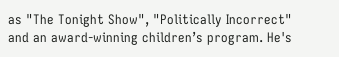as "The Tonight Show", "Politically Incorrect" and an award-winning children’s program. He's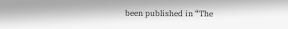been published in “The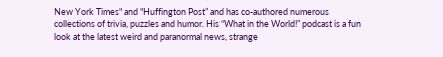New York Times" and "Huffington Post” and has co-authored numerous collections of trivia, puzzles and humor. His “What in the World!” podcast is a fun look at the latest weird and paranormal news, strange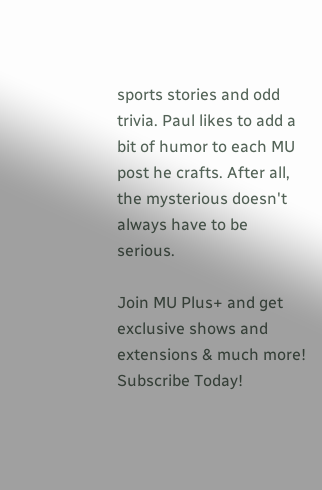sports stories and odd trivia. Paul likes to add a bit of humor to each MU post he crafts. After all, the mysterious doesn't always have to be serious.

Join MU Plus+ and get exclusive shows and extensions & much more! Subscribe Today!